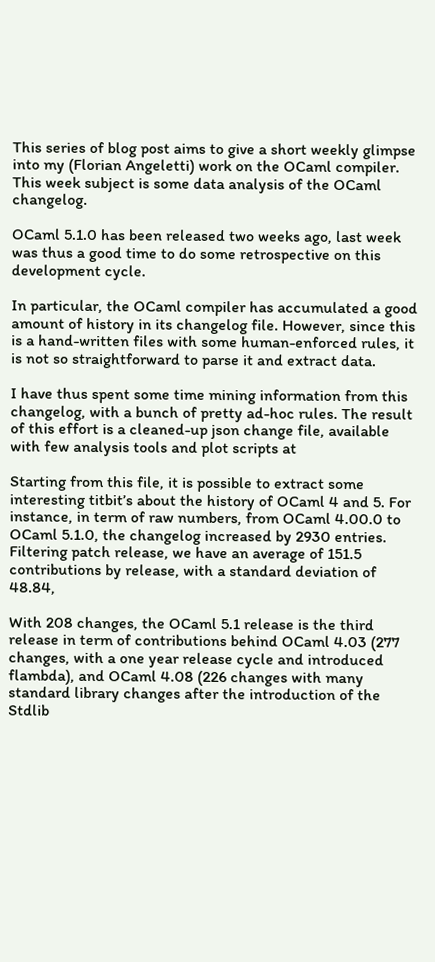This series of blog post aims to give a short weekly glimpse into my (Florian Angeletti) work on the OCaml compiler. This week subject is some data analysis of the OCaml changelog.

OCaml 5.1.0 has been released two weeks ago, last week was thus a good time to do some retrospective on this development cycle.

In particular, the OCaml compiler has accumulated a good amount of history in its changelog file. However, since this is a hand-written files with some human-enforced rules, it is not so straightforward to parse it and extract data.

I have thus spent some time mining information from this changelog, with a bunch of pretty ad-hoc rules. The result of this effort is a cleaned-up json change file, available with few analysis tools and plot scripts at

Starting from this file, it is possible to extract some interesting titbit’s about the history of OCaml 4 and 5. For instance, in term of raw numbers, from OCaml 4.00.0 to OCaml 5.1.0, the changelog increased by 2930 entries. Filtering patch release, we have an average of 151.5 contributions by release, with a standard deviation of 48.84,

With 208 changes, the OCaml 5.1 release is the third release in term of contributions behind OCaml 4.03 (277 changes, with a one year release cycle and introduced flambda), and OCaml 4.08 (226 changes with many standard library changes after the introduction of the Stdlib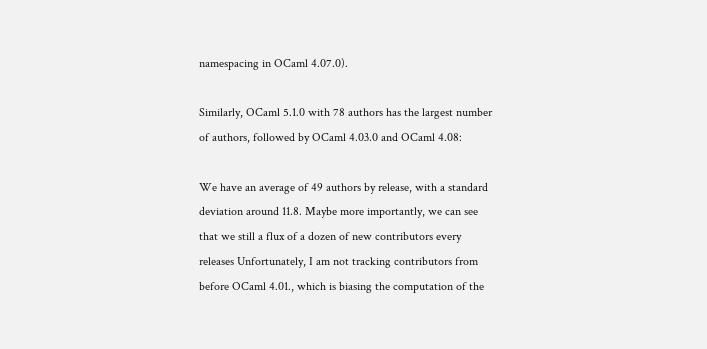namespacing in OCaml 4.07.0).

Similarly, OCaml 5.1.0 with 78 authors has the largest number of authors, followed by OCaml 4.03.0 and OCaml 4.08:

We have an average of 49 authors by release, with a standard deviation around 11.8. Maybe more importantly, we can see that we still a flux of a dozen of new contributors every releases Unfortunately, I am not tracking contributors from before OCaml 4.01., which is biasing the computation of the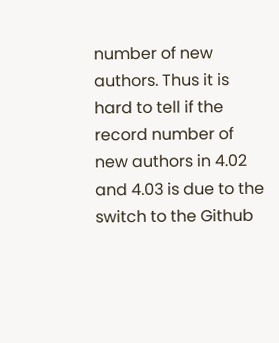number of new authors. Thus it is hard to tell if the record number of new authors in 4.02 and 4.03 is due to the switch to the Github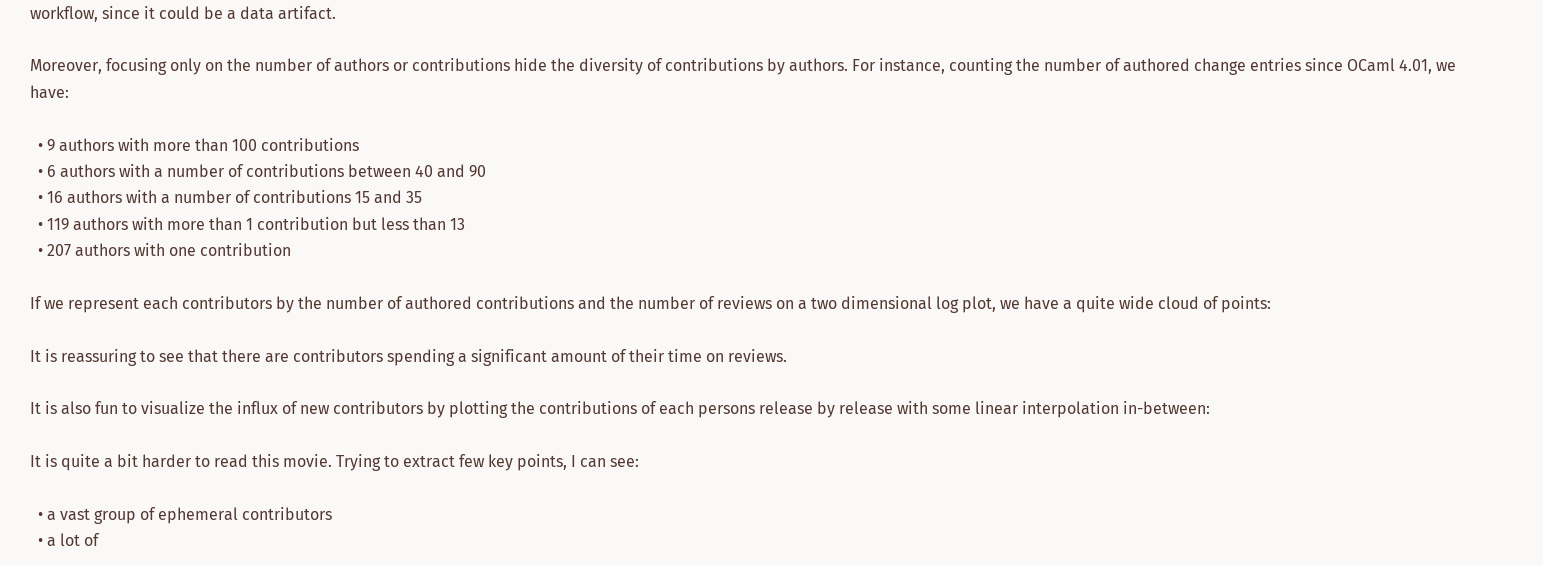workflow, since it could be a data artifact.

Moreover, focusing only on the number of authors or contributions hide the diversity of contributions by authors. For instance, counting the number of authored change entries since OCaml 4.01, we have:

  • 9 authors with more than 100 contributions
  • 6 authors with a number of contributions between 40 and 90
  • 16 authors with a number of contributions 15 and 35
  • 119 authors with more than 1 contribution but less than 13
  • 207 authors with one contribution

If we represent each contributors by the number of authored contributions and the number of reviews on a two dimensional log plot, we have a quite wide cloud of points:

It is reassuring to see that there are contributors spending a significant amount of their time on reviews.

It is also fun to visualize the influx of new contributors by plotting the contributions of each persons release by release with some linear interpolation in-between:

It is quite a bit harder to read this movie. Trying to extract few key points, I can see:

  • a vast group of ephemeral contributors
  • a lot of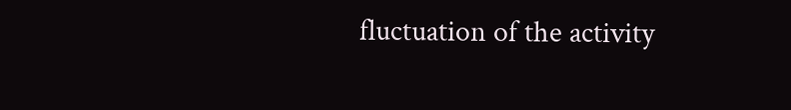fluctuation of the activity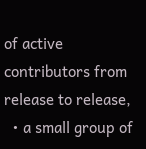of active contributors from release to release,
  • a small group of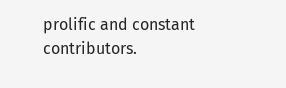prolific and constant contributors.